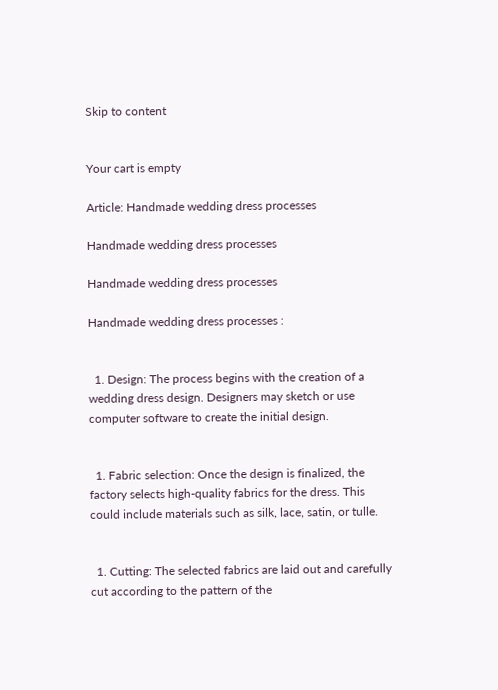Skip to content


Your cart is empty

Article: Handmade wedding dress processes

Handmade wedding dress processes

Handmade wedding dress processes

Handmade wedding dress processes :


  1. Design: The process begins with the creation of a wedding dress design. Designers may sketch or use computer software to create the initial design.


  1. Fabric selection: Once the design is finalized, the factory selects high-quality fabrics for the dress. This could include materials such as silk, lace, satin, or tulle.


  1. Cutting: The selected fabrics are laid out and carefully cut according to the pattern of the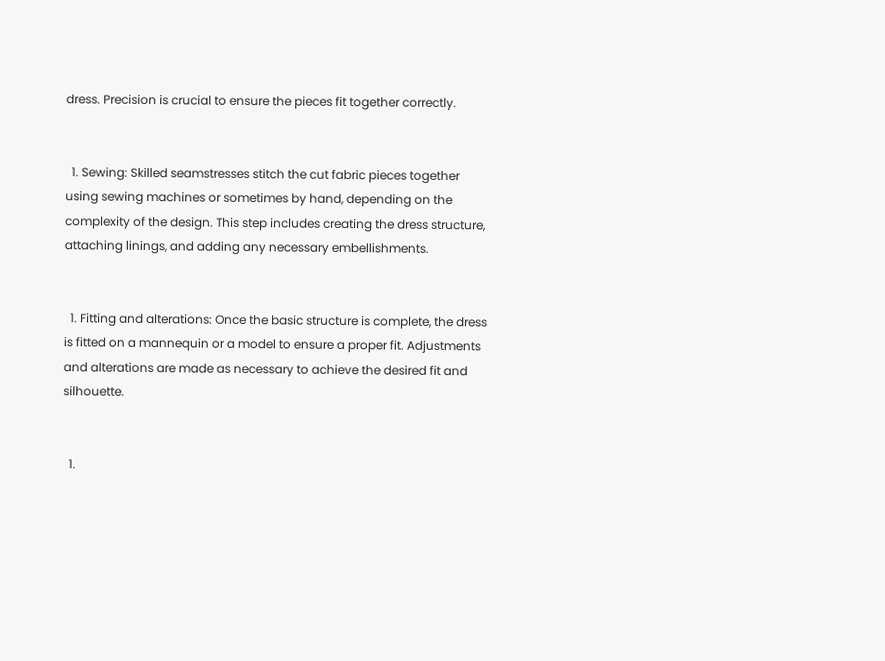dress. Precision is crucial to ensure the pieces fit together correctly.


  1. Sewing: Skilled seamstresses stitch the cut fabric pieces together using sewing machines or sometimes by hand, depending on the complexity of the design. This step includes creating the dress structure, attaching linings, and adding any necessary embellishments.


  1. Fitting and alterations: Once the basic structure is complete, the dress is fitted on a mannequin or a model to ensure a proper fit. Adjustments and alterations are made as necessary to achieve the desired fit and silhouette.


  1.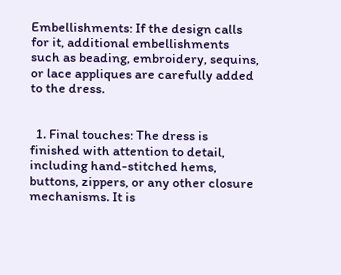Embellishments: If the design calls for it, additional embellishments such as beading, embroidery, sequins, or lace appliques are carefully added to the dress.


  1. Final touches: The dress is finished with attention to detail, including hand-stitched hems, buttons, zippers, or any other closure mechanisms. It is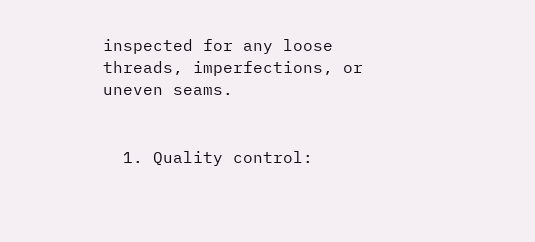inspected for any loose threads, imperfections, or uneven seams.


  1. Quality control: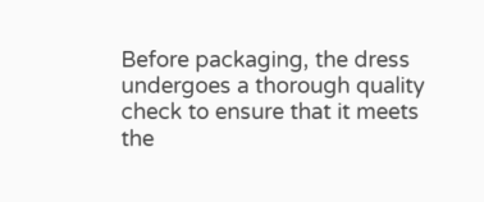Before packaging, the dress undergoes a thorough quality check to ensure that it meets the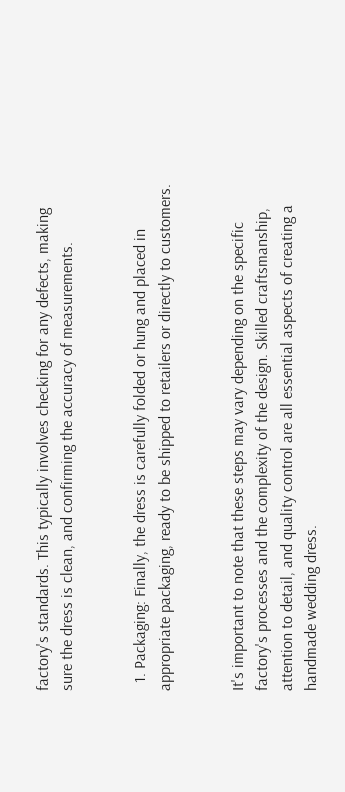factory's standards. This typically involves checking for any defects, making sure the dress is clean, and confirming the accuracy of measurements.


  1. Packaging: Finally, the dress is carefully folded or hung and placed in appropriate packaging, ready to be shipped to retailers or directly to customers.


It's important to note that these steps may vary depending on the specific factory's processes and the complexity of the design. Skilled craftsmanship, attention to detail, and quality control are all essential aspects of creating a handmade wedding dress.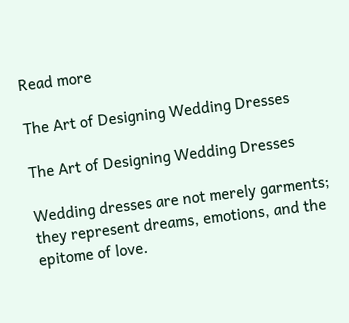Read more

The Art of Designing Wedding Dresses

The Art of Designing Wedding Dresses

Wedding dresses are not merely garments; they represent dreams, emotions, and the epitome of love.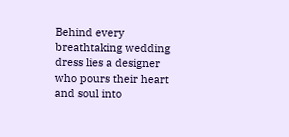Behind every breathtaking wedding dress lies a designer who pours their heart and soul into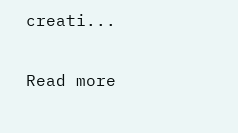creati...

Read more